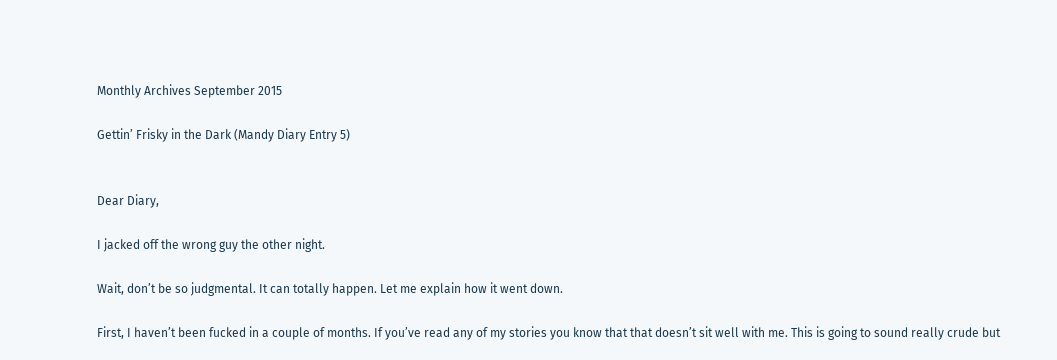Monthly Archives September 2015

Gettin’ Frisky in the Dark (Mandy Diary Entry 5)


Dear Diary,

I jacked off the wrong guy the other night.

Wait, don’t be so judgmental. It can totally happen. Let me explain how it went down.

First, I haven’t been fucked in a couple of months. If you’ve read any of my stories you know that that doesn’t sit well with me. This is going to sound really crude but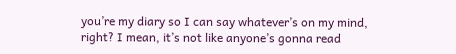you’re my diary so I can say whatever’s on my mind, right? I mean, it’s not like anyone’s gonna read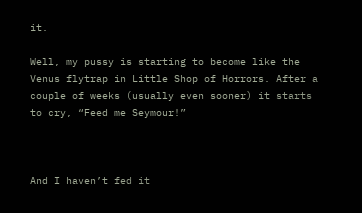it.

Well, my pussy is starting to become like the Venus flytrap in Little Shop of Horrors. After a couple of weeks (usually even sooner) it starts to cry, “Feed me Seymour!”



And I haven’t fed it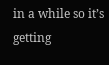in a while so it’s getting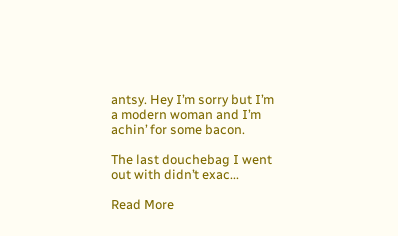antsy. Hey I’m sorry but I’m a modern woman and I’m achin’ for some bacon.

The last douchebag I went out with didn’t exac...

Read More